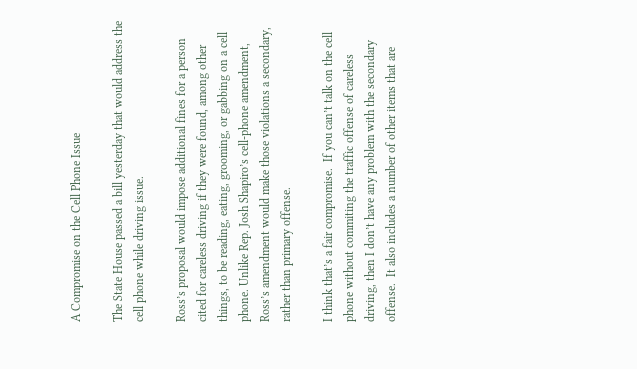A Compromise on the Cell Phone Issue

The State House passed a bill yesterday that would address the cell phone while driving issue.

Ross’s proposal would impose additional fines for a person cited for careless driving if they were found, among other things, to be reading, eating, grooming, or gabbing on a cell phone. Unlike Rep. Josh Shapiro’s cell-phone amendment, Ross’s amendment would make those violations a secondary, rather than primary offense.

I think that’s a fair compromise.  If you can’t talk on the cell phone without commiting the traffic offense of careless driving, then I don’t have any problem with the secondary offense.  It also includes a number of other items that are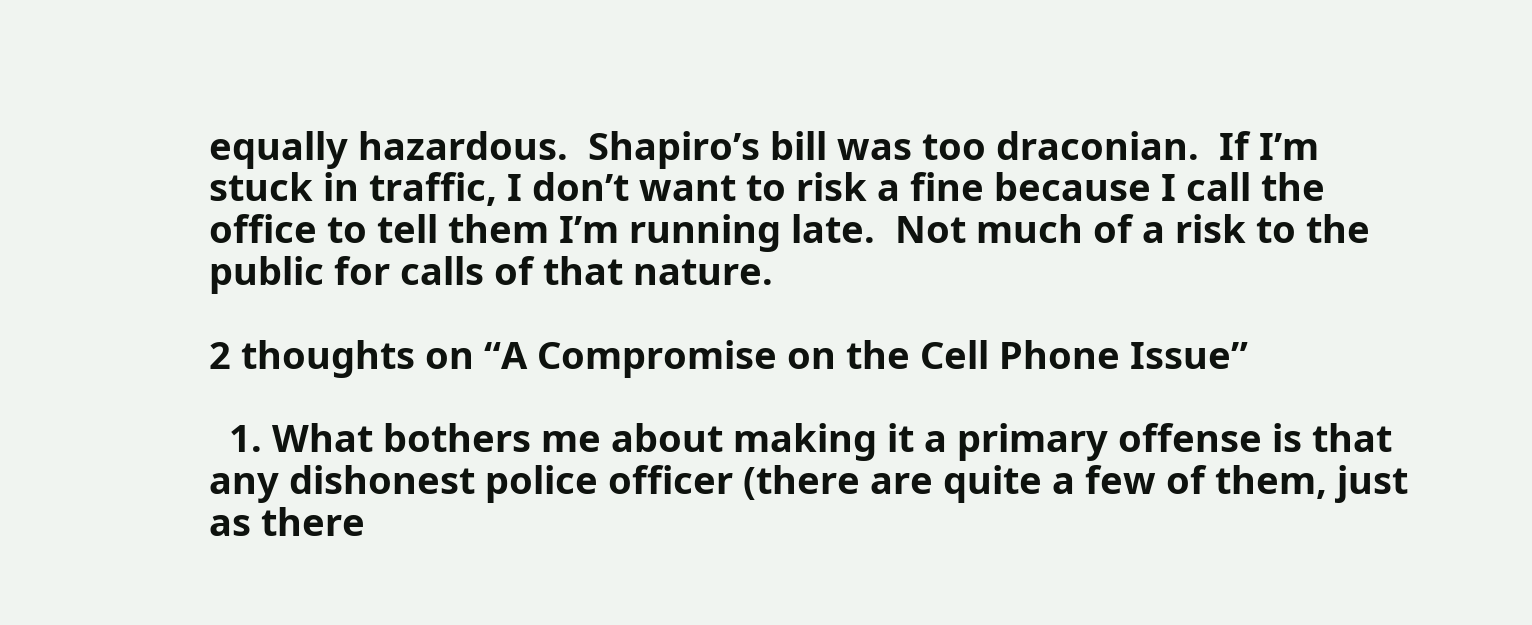equally hazardous.  Shapiro’s bill was too draconian.  If I’m stuck in traffic, I don’t want to risk a fine because I call the office to tell them I’m running late.  Not much of a risk to the public for calls of that nature.

2 thoughts on “A Compromise on the Cell Phone Issue”

  1. What bothers me about making it a primary offense is that any dishonest police officer (there are quite a few of them, just as there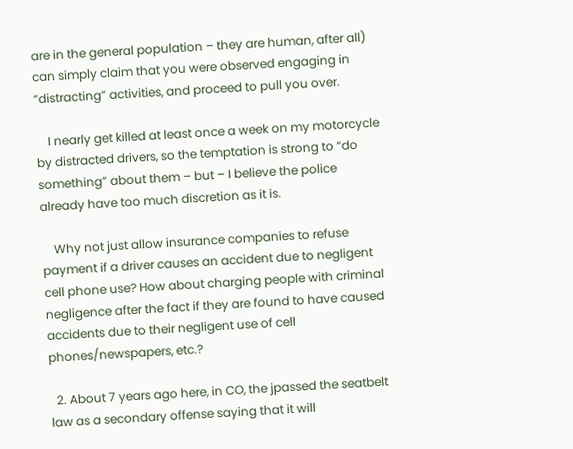are in the general population – they are human, after all) can simply claim that you were observed engaging in “distracting” activities, and proceed to pull you over.

    I nearly get killed at least once a week on my motorcycle by distracted drivers, so the temptation is strong to “do something” about them – but – I believe the police already have too much discretion as it is.

    Why not just allow insurance companies to refuse payment if a driver causes an accident due to negligent cell phone use? How about charging people with criminal negligence after the fact if they are found to have caused accidents due to their negligent use of cell phones/newspapers, etc.?

  2. About 7 years ago here, in CO, the jpassed the seatbelt law as a secondary offense saying that it will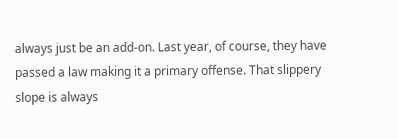always just be an add-on. Last year, of course, they have passed a law making it a primary offense. That slippery slope is always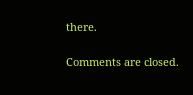there.

Comments are closed.